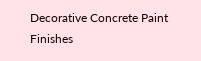Decorative Concrete Paint Finishes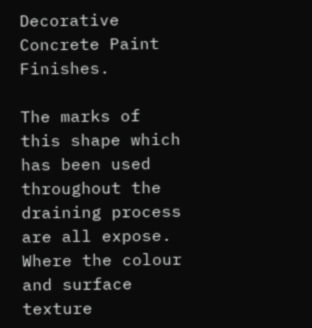Decorative Concrete Paint Finishes.

The marks of this shape which has been used throughout the draining process are all expose. Where the colour and surface texture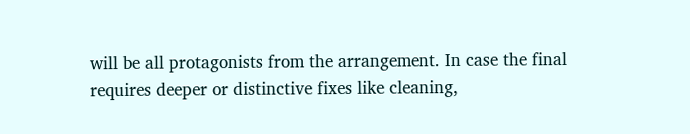will be all protagonists from the arrangement. In case the final requires deeper or distinctive fixes like cleaning,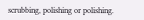scrubbing, polishing or polishing.